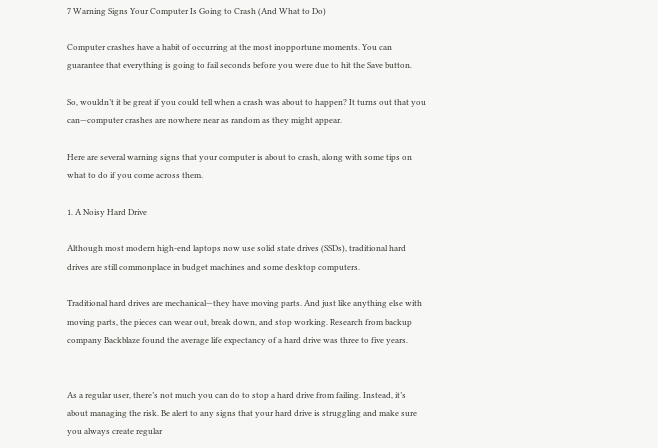7 Warning Signs Your Computer Is Going to Crash (And What to Do)

Computer crashes have a habit of occurring at the most inopportune moments. You can guarantee that everything is going to fail seconds before you were due to hit the Save button.

So, wouldn’t it be great if you could tell when a crash was about to happen? It turns out that you can—computer crashes are nowhere near as random as they might appear.

Here are several warning signs that your computer is about to crash, along with some tips on what to do if you come across them.

1. A Noisy Hard Drive

Although most modern high-end laptops now use solid state drives (SSDs), traditional hard drives are still commonplace in budget machines and some desktop computers.

Traditional hard drives are mechanical—they have moving parts. And just like anything else with moving parts, the pieces can wear out, break down, and stop working. Research from backup company Backblaze found the average life expectancy of a hard drive was three to five years.


As a regular user, there’s not much you can do to stop a hard drive from failing. Instead, it’s about managing the risk. Be alert to any signs that your hard drive is struggling and make sure you always create regular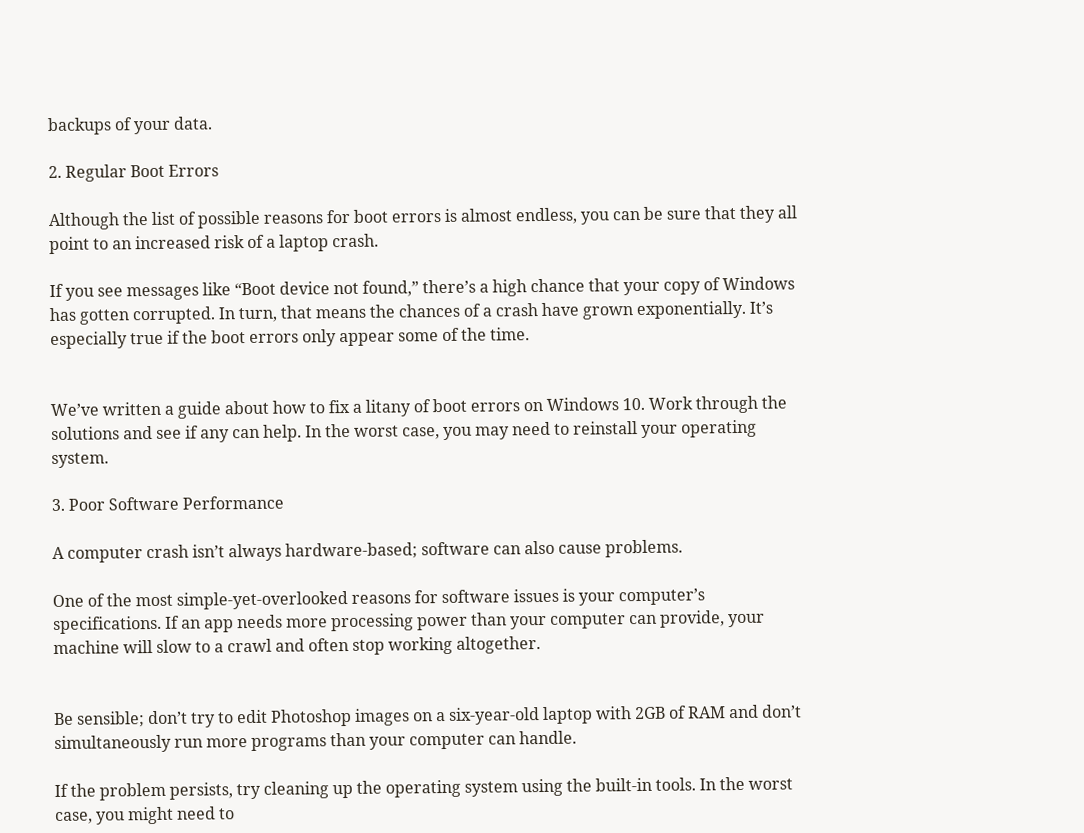backups of your data.

2. Regular Boot Errors

Although the list of possible reasons for boot errors is almost endless, you can be sure that they all point to an increased risk of a laptop crash.

If you see messages like “Boot device not found,” there’s a high chance that your copy of Windows has gotten corrupted. In turn, that means the chances of a crash have grown exponentially. It’s especially true if the boot errors only appear some of the time.


We’ve written a guide about how to fix a litany of boot errors on Windows 10. Work through the solutions and see if any can help. In the worst case, you may need to reinstall your operating system.

3. Poor Software Performance

A computer crash isn’t always hardware-based; software can also cause problems.

One of the most simple-yet-overlooked reasons for software issues is your computer’s specifications. If an app needs more processing power than your computer can provide, your machine will slow to a crawl and often stop working altogether.


Be sensible; don’t try to edit Photoshop images on a six-year-old laptop with 2GB of RAM and don’t simultaneously run more programs than your computer can handle.

If the problem persists, try cleaning up the operating system using the built-in tools. In the worst case, you might need to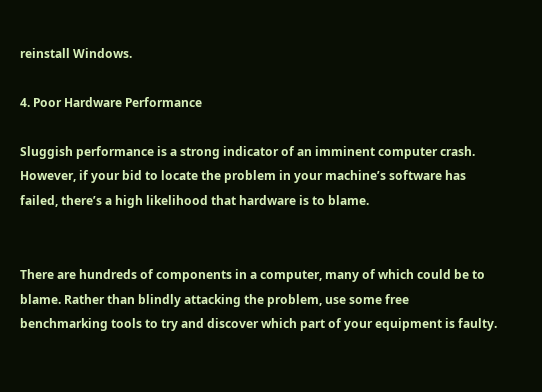reinstall Windows.

4. Poor Hardware Performance

Sluggish performance is a strong indicator of an imminent computer crash. However, if your bid to locate the problem in your machine’s software has failed, there’s a high likelihood that hardware is to blame.


There are hundreds of components in a computer, many of which could be to blame. Rather than blindly attacking the problem, use some free benchmarking tools to try and discover which part of your equipment is faulty.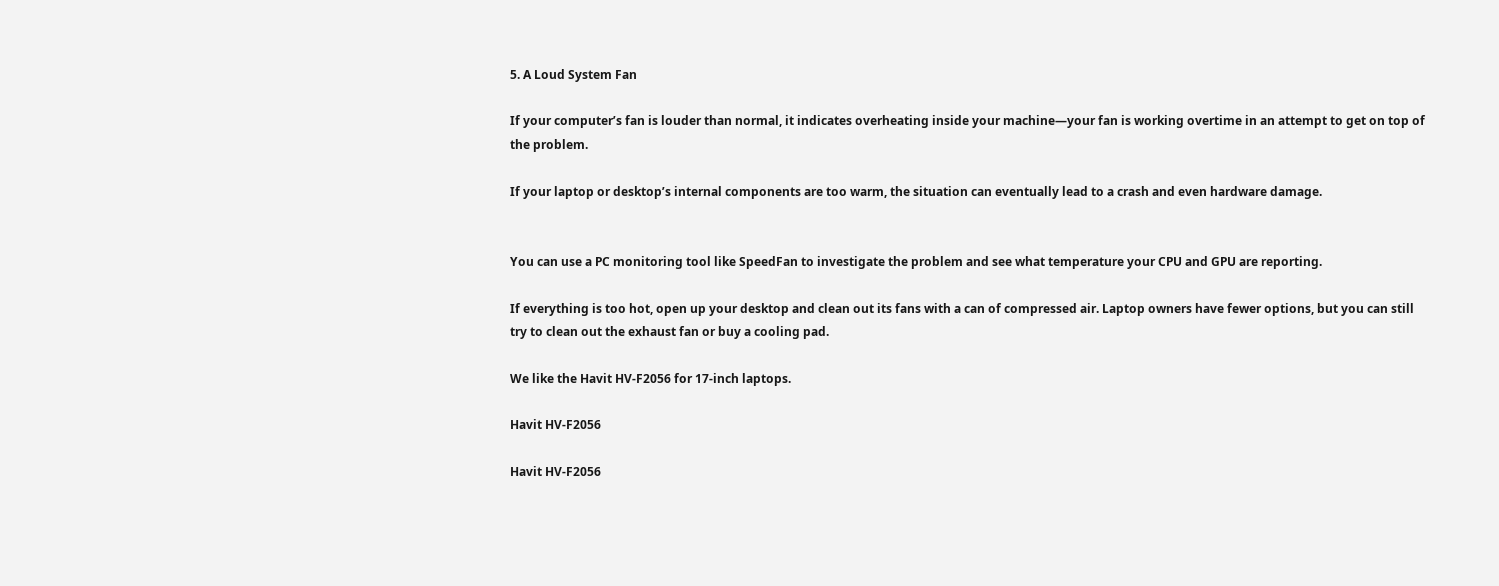5. A Loud System Fan

If your computer’s fan is louder than normal, it indicates overheating inside your machine—your fan is working overtime in an attempt to get on top of the problem.

If your laptop or desktop’s internal components are too warm, the situation can eventually lead to a crash and even hardware damage.


You can use a PC monitoring tool like SpeedFan to investigate the problem and see what temperature your CPU and GPU are reporting.

If everything is too hot, open up your desktop and clean out its fans with a can of compressed air. Laptop owners have fewer options, but you can still try to clean out the exhaust fan or buy a cooling pad.

We like the Havit HV-F2056 for 17-inch laptops.

Havit HV-F2056

Havit HV-F2056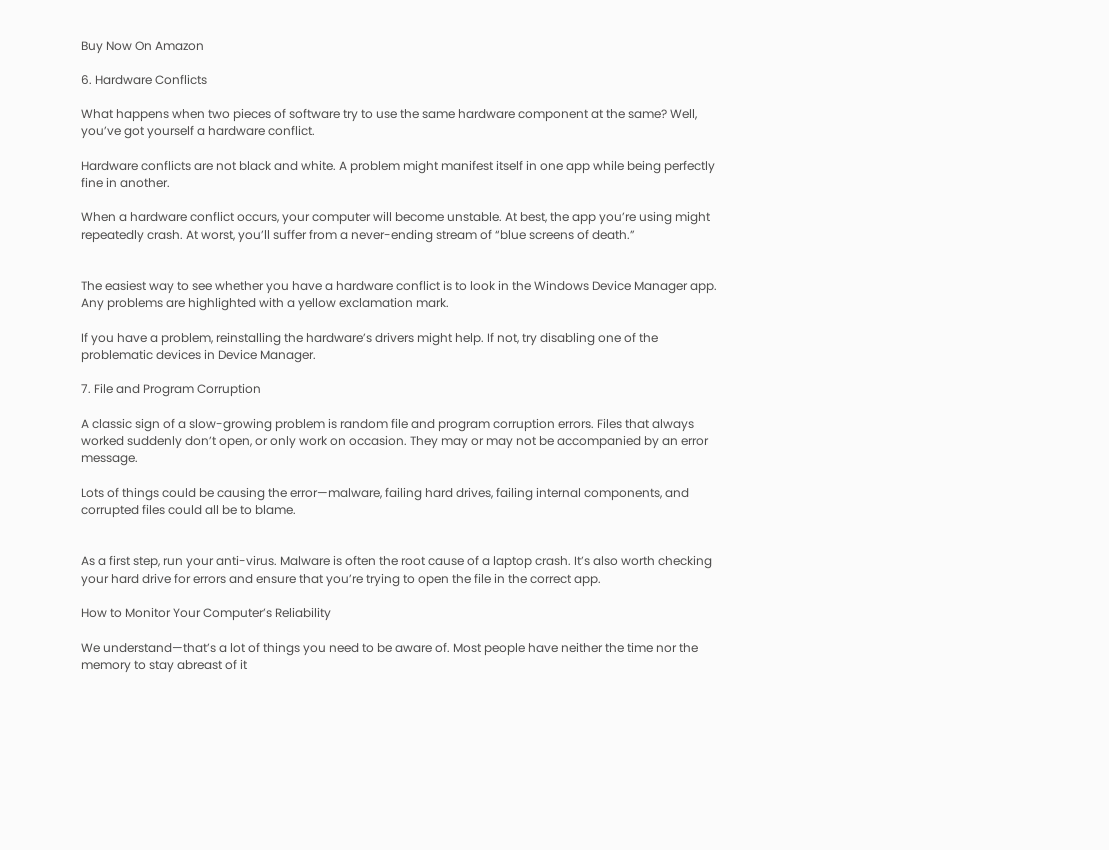Buy Now On Amazon

6. Hardware Conflicts

What happens when two pieces of software try to use the same hardware component at the same? Well, you’ve got yourself a hardware conflict.

Hardware conflicts are not black and white. A problem might manifest itself in one app while being perfectly fine in another.

When a hardware conflict occurs, your computer will become unstable. At best, the app you’re using might repeatedly crash. At worst, you’ll suffer from a never-ending stream of “blue screens of death.”


The easiest way to see whether you have a hardware conflict is to look in the Windows Device Manager app. Any problems are highlighted with a yellow exclamation mark.

If you have a problem, reinstalling the hardware’s drivers might help. If not, try disabling one of the problematic devices in Device Manager.

7. File and Program Corruption

A classic sign of a slow-growing problem is random file and program corruption errors. Files that always worked suddenly don’t open, or only work on occasion. They may or may not be accompanied by an error message.

Lots of things could be causing the error—malware, failing hard drives, failing internal components, and corrupted files could all be to blame.


As a first step, run your anti-virus. Malware is often the root cause of a laptop crash. It’s also worth checking your hard drive for errors and ensure that you’re trying to open the file in the correct app.

How to Monitor Your Computer’s Reliability

We understand—that’s a lot of things you need to be aware of. Most people have neither the time nor the memory to stay abreast of it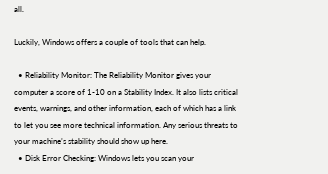all.

Luckily, Windows offers a couple of tools that can help.

  • Reliability Monitor: The Reliability Monitor gives your computer a score of 1-10 on a Stability Index. It also lists critical events, warnings, and other information, each of which has a link to let you see more technical information. Any serious threats to your machine’s stability should show up here.
  • Disk Error Checking: Windows lets you scan your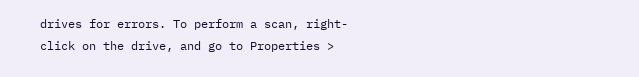drives for errors. To perform a scan, right-click on the drive, and go to Properties >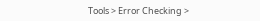Tools > Error Checking >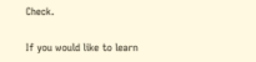Check.

If you would like to learn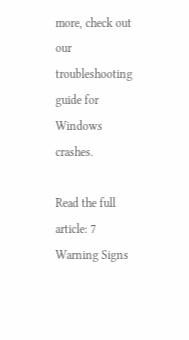more, check out our troubleshooting guide for Windows crashes.

Read the full article: 7 Warning Signs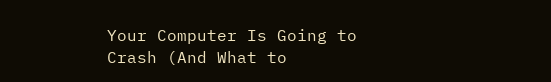Your Computer Is Going to Crash (And What to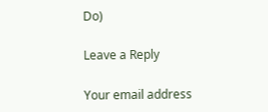Do)

Leave a Reply

Your email address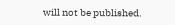will not be published.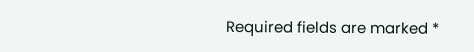Required fields are marked *